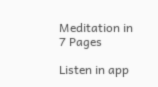Meditation in 7 Pages

Listen in app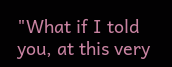"What if I told you, at this very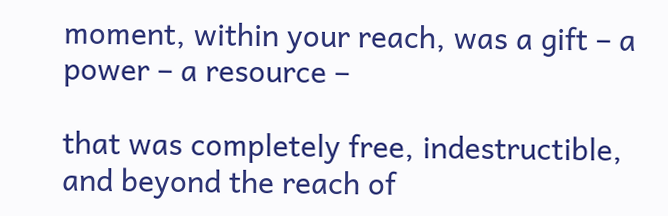moment, within your reach, was a gift – a power – a resource –

that was completely free, indestructible, and beyond the reach of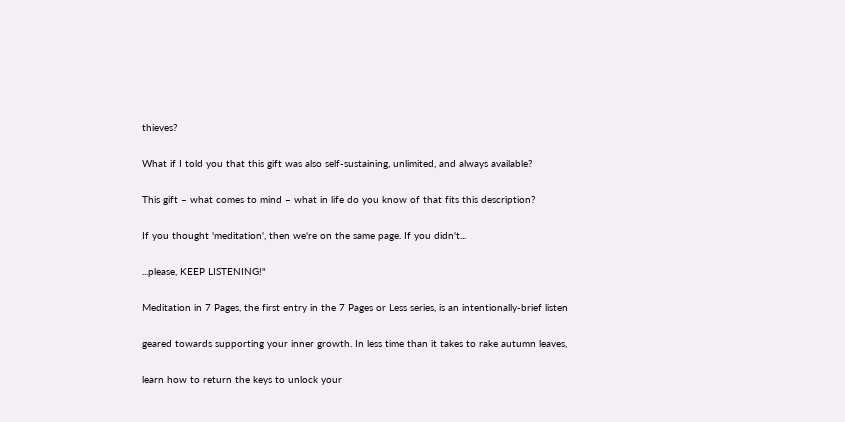thieves?

What if I told you that this gift was also self-sustaining, unlimited, and always available?

This gift – what comes to mind – what in life do you know of that fits this description?

If you thought 'meditation', then we're on the same page. If you didn't...

...please, KEEP LISTENING!"

Meditation in 7 Pages, the first entry in the 7 Pages or Less series, is an intentionally-brief listen

geared towards supporting your inner growth. In less time than it takes to rake autumn leaves,

learn how to return the keys to unlock your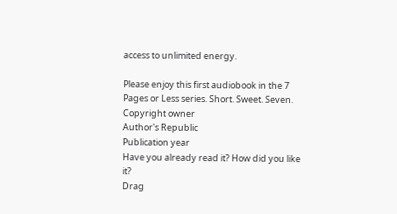access to unlimited energy.

Please enjoy this first audiobook in the 7 Pages or Less series. Short. Sweet. Seven.
Copyright owner
Author's Republic
Publication year
Have you already read it? How did you like it?
Drag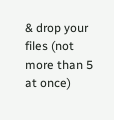& drop your files (not more than 5 at once)